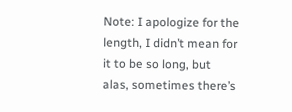Note: I apologize for the length, I didn’t mean for it to be so long, but alas, sometimes there’s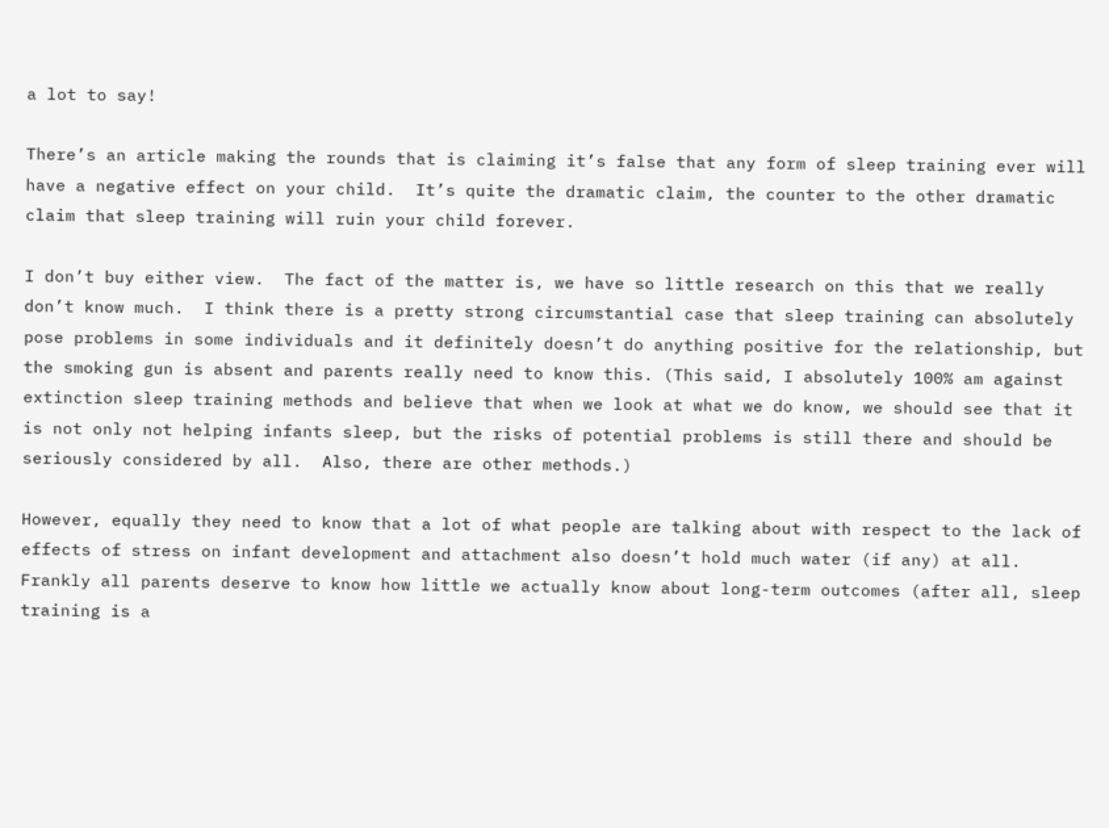a lot to say!

There’s an article making the rounds that is claiming it’s false that any form of sleep training ever will have a negative effect on your child.  It’s quite the dramatic claim, the counter to the other dramatic claim that sleep training will ruin your child forever.

I don’t buy either view.  The fact of the matter is, we have so little research on this that we really don’t know much.  I think there is a pretty strong circumstantial case that sleep training can absolutely pose problems in some individuals and it definitely doesn’t do anything positive for the relationship, but the smoking gun is absent and parents really need to know this. (This said, I absolutely 100% am against extinction sleep training methods and believe that when we look at what we do know, we should see that it is not only not helping infants sleep, but the risks of potential problems is still there and should be seriously considered by all.  Also, there are other methods.)

However, equally they need to know that a lot of what people are talking about with respect to the lack of effects of stress on infant development and attachment also doesn’t hold much water (if any) at all.  Frankly all parents deserve to know how little we actually know about long-term outcomes (after all, sleep training is a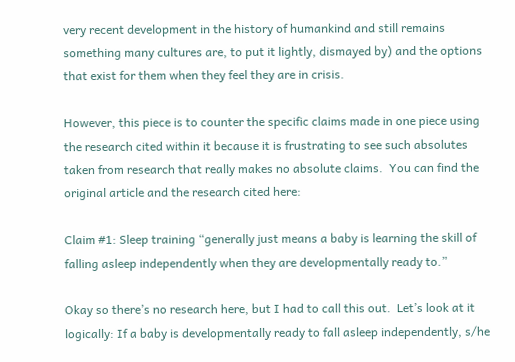very recent development in the history of humankind and still remains something many cultures are, to put it lightly, dismayed by) and the options that exist for them when they feel they are in crisis.

However, this piece is to counter the specific claims made in one piece using the research cited within it because it is frustrating to see such absolutes taken from research that really makes no absolute claims.  You can find the original article and the research cited here:

Claim #1: Sleep training “generally just means a baby is learning the skill of falling asleep independently when they are developmentally ready to.”

Okay so there’s no research here, but I had to call this out.  Let’s look at it logically: If a baby is developmentally ready to fall asleep independently, s/he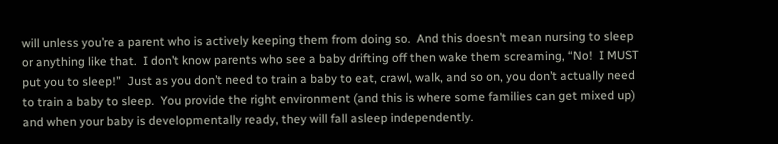will unless you’re a parent who is actively keeping them from doing so.  And this doesn’t mean nursing to sleep or anything like that.  I don’t know parents who see a baby drifting off then wake them screaming, “No!  I MUST put you to sleep!”  Just as you don’t need to train a baby to eat, crawl, walk, and so on, you don’t actually need to train a baby to sleep.  You provide the right environment (and this is where some families can get mixed up) and when your baby is developmentally ready, they will fall asleep independently.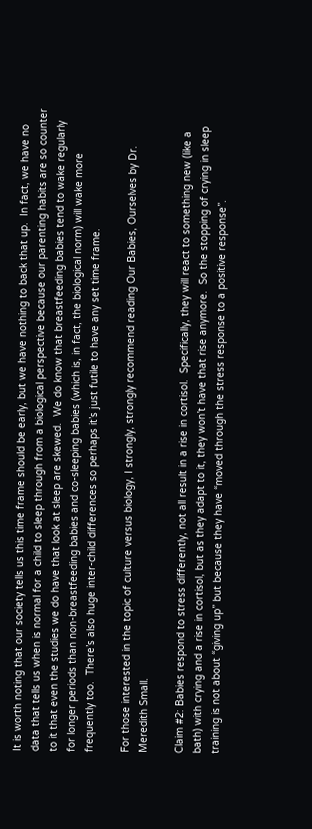It is worth noting that our society tells us this time frame should be early, but we have nothing to back that up.  In fact, we have no data that tells us when is normal for a child to sleep through from a biological perspective because our parenting habits are so counter to it that even the studies we do have that look at sleep are skewed.  We do know that breastfeeding babies tend to wake regularly for longer periods than non-breastfeeding babies and co-sleeping babies (which is, in fact, the biological norm) will wake more frequently too.  There’s also huge inter-child differences so perhaps it’s just futile to have any set time frame.

For those interested in the topic of culture versus biology, I strongly, strongly recommend reading Our Babies, Ourselves by Dr. Meredith Small.

Claim #2: Babies respond to stress differently, not all result in a rise in cortisol.  Specifically, they will react to something new (like a bath) with crying and a rise in cortisol, but as they adapt to it, they won’t have that rise anymore.  So the stopping of crying in sleep training is not about “giving up” but because they have “moved through the stress response to a positive response”.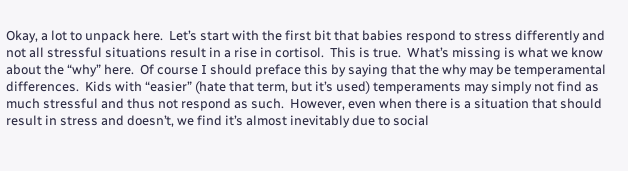Okay, a lot to unpack here.  Let’s start with the first bit that babies respond to stress differently and not all stressful situations result in a rise in cortisol.  This is true.  What’s missing is what we know about the “why” here.  Of course I should preface this by saying that the why may be temperamental differences.  Kids with “easier” (hate that term, but it’s used) temperaments may simply not find as much stressful and thus not respond as such.  However, even when there is a situation that should result in stress and doesn’t, we find it’s almost inevitably due to social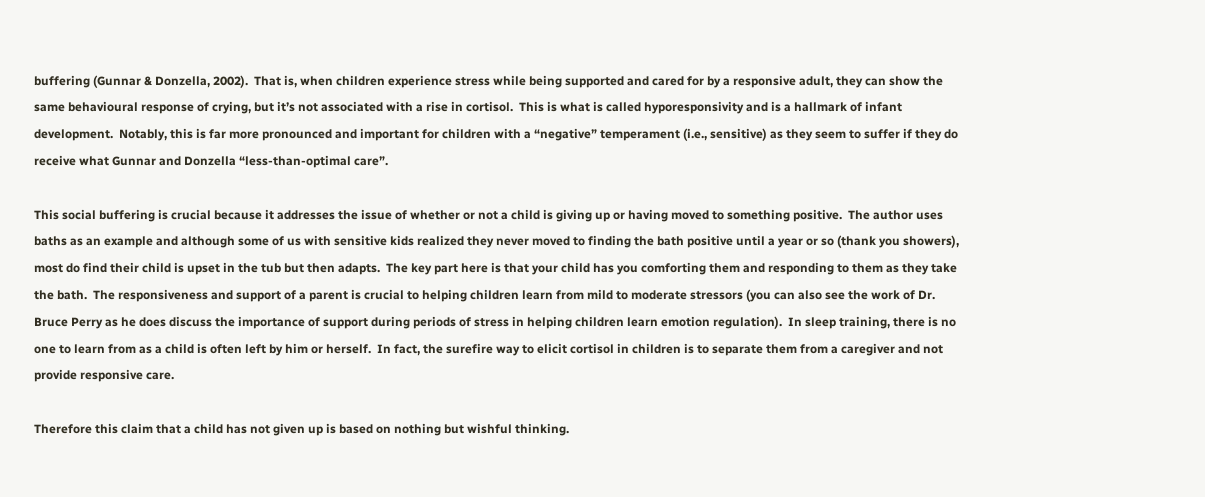buffering (Gunnar & Donzella, 2002).  That is, when children experience stress while being supported and cared for by a responsive adult, they can show the same behavioural response of crying, but it’s not associated with a rise in cortisol.  This is what is called hyporesponsivity and is a hallmark of infant development.  Notably, this is far more pronounced and important for children with a “negative” temperament (i.e., sensitive) as they seem to suffer if they do receive what Gunnar and Donzella “less-than-optimal care”.

This social buffering is crucial because it addresses the issue of whether or not a child is giving up or having moved to something positive.  The author uses baths as an example and although some of us with sensitive kids realized they never moved to finding the bath positive until a year or so (thank you showers), most do find their child is upset in the tub but then adapts.  The key part here is that your child has you comforting them and responding to them as they take the bath.  The responsiveness and support of a parent is crucial to helping children learn from mild to moderate stressors (you can also see the work of Dr. Bruce Perry as he does discuss the importance of support during periods of stress in helping children learn emotion regulation).  In sleep training, there is no one to learn from as a child is often left by him or herself.  In fact, the surefire way to elicit cortisol in children is to separate them from a caregiver and not provide responsive care.

Therefore this claim that a child has not given up is based on nothing but wishful thinking.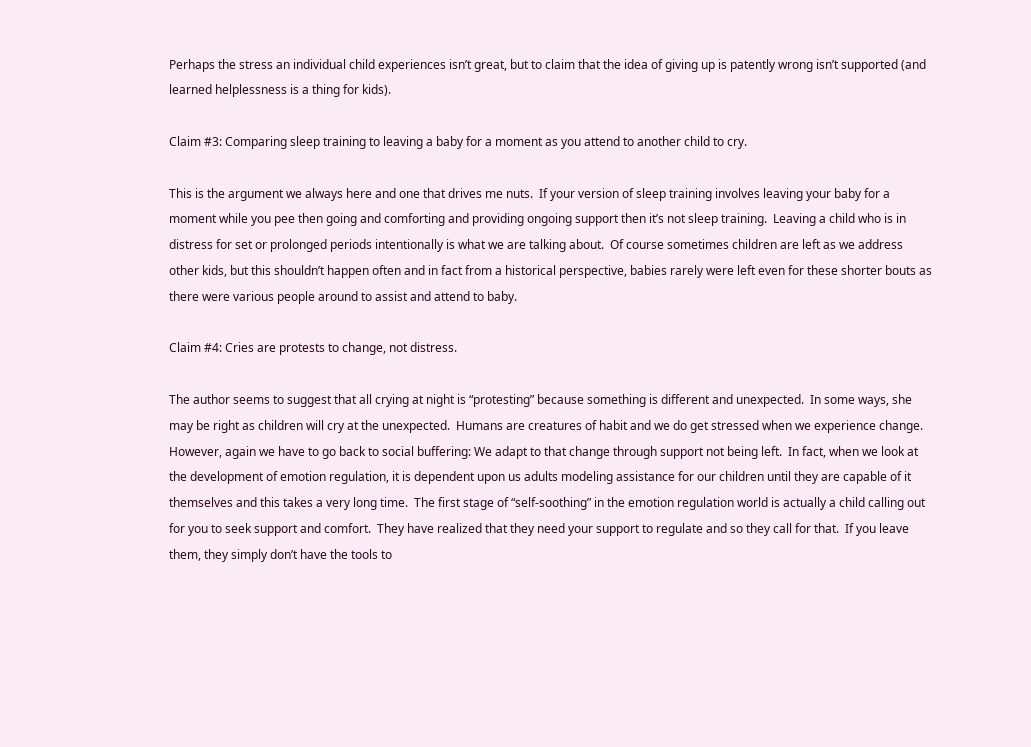Perhaps the stress an individual child experiences isn’t great, but to claim that the idea of giving up is patently wrong isn’t supported (and learned helplessness is a thing for kids).

Claim #3: Comparing sleep training to leaving a baby for a moment as you attend to another child to cry.

This is the argument we always here and one that drives me nuts.  If your version of sleep training involves leaving your baby for a moment while you pee then going and comforting and providing ongoing support then it’s not sleep training.  Leaving a child who is in distress for set or prolonged periods intentionally is what we are talking about.  Of course sometimes children are left as we address other kids, but this shouldn’t happen often and in fact from a historical perspective, babies rarely were left even for these shorter bouts as there were various people around to assist and attend to baby.

Claim #4: Cries are protests to change, not distress.

The author seems to suggest that all crying at night is “protesting” because something is different and unexpected.  In some ways, she may be right as children will cry at the unexpected.  Humans are creatures of habit and we do get stressed when we experience change.  However, again we have to go back to social buffering: We adapt to that change through support not being left.  In fact, when we look at the development of emotion regulation, it is dependent upon us adults modeling assistance for our children until they are capable of it themselves and this takes a very long time.  The first stage of “self-soothing” in the emotion regulation world is actually a child calling out for you to seek support and comfort.  They have realized that they need your support to regulate and so they call for that.  If you leave them, they simply don’t have the tools to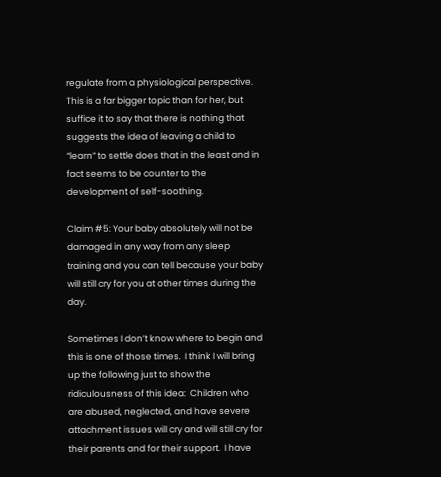regulate from a physiological perspective.  This is a far bigger topic than for her, but suffice it to say that there is nothing that suggests the idea of leaving a child to “learn” to settle does that in the least and in fact seems to be counter to the development of self-soothing.

Claim #5: Your baby absolutely will not be damaged in any way from any sleep training and you can tell because your baby will still cry for you at other times during the day.

Sometimes I don’t know where to begin and this is one of those times.  I think I will bring up the following just to show the ridiculousness of this idea:  Children who are abused, neglected, and have severe attachment issues will cry and will still cry for their parents and for their support.  I have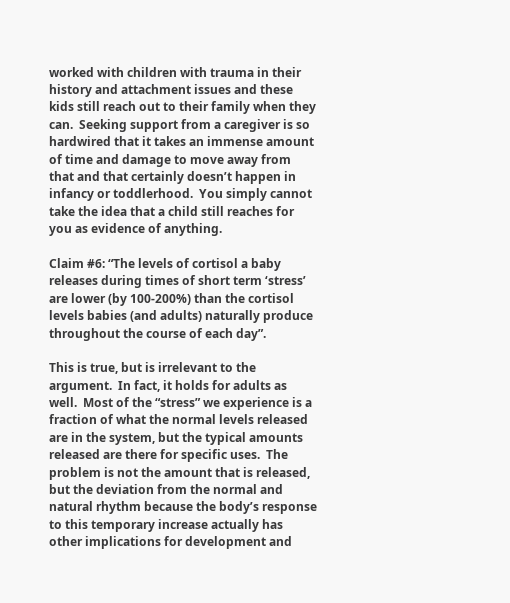worked with children with trauma in their history and attachment issues and these kids still reach out to their family when they can.  Seeking support from a caregiver is so hardwired that it takes an immense amount of time and damage to move away from that and that certainly doesn’t happen in infancy or toddlerhood.  You simply cannot take the idea that a child still reaches for you as evidence of anything.

Claim #6: “The levels of cortisol a baby releases during times of short term ‘stress’ are lower (by 100-200%) than the cortisol levels babies (and adults) naturally produce throughout the course of each day”.

This is true, but is irrelevant to the argument.  In fact, it holds for adults as well.  Most of the “stress” we experience is a fraction of what the normal levels released are in the system, but the typical amounts released are there for specific uses.  The problem is not the amount that is released, but the deviation from the normal and natural rhythm because the body’s response to this temporary increase actually has other implications for development and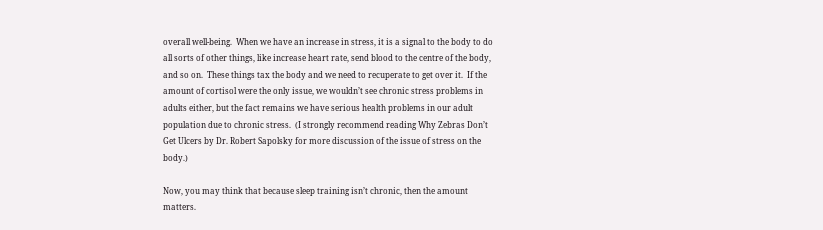overall well-being.  When we have an increase in stress, it is a signal to the body to do all sorts of other things, like increase heart rate, send blood to the centre of the body, and so on.  These things tax the body and we need to recuperate to get over it.  If the amount of cortisol were the only issue, we wouldn’t see chronic stress problems in adults either, but the fact remains we have serious health problems in our adult population due to chronic stress.  (I strongly recommend reading Why Zebras Don’t Get Ulcers by Dr. Robert Sapolsky for more discussion of the issue of stress on the body.)

Now, you may think that because sleep training isn’t chronic, then the amount matters.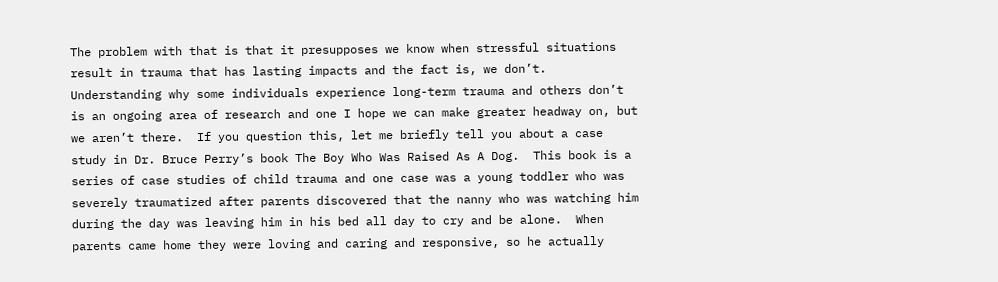The problem with that is that it presupposes we know when stressful situations result in trauma that has lasting impacts and the fact is, we don’t.  Understanding why some individuals experience long-term trauma and others don’t is an ongoing area of research and one I hope we can make greater headway on, but we aren’t there.  If you question this, let me briefly tell you about a case study in Dr. Bruce Perry’s book The Boy Who Was Raised As A Dog.  This book is a series of case studies of child trauma and one case was a young toddler who was severely traumatized after parents discovered that the nanny who was watching him during the day was leaving him in his bed all day to cry and be alone.  When parents came home they were loving and caring and responsive, so he actually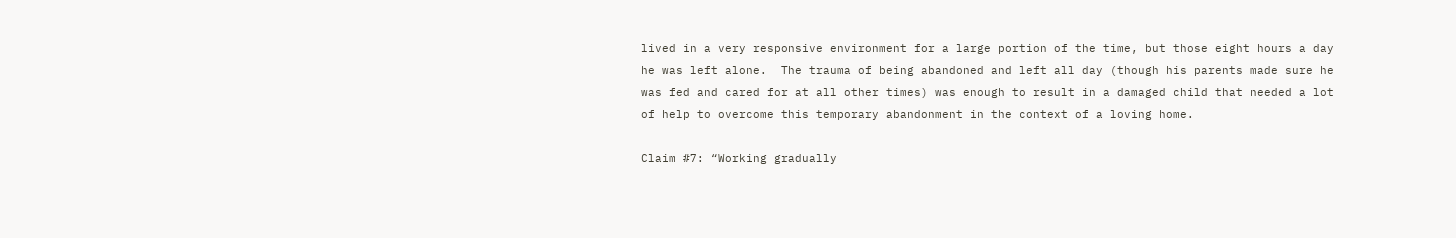lived in a very responsive environment for a large portion of the time, but those eight hours a day he was left alone.  The trauma of being abandoned and left all day (though his parents made sure he was fed and cared for at all other times) was enough to result in a damaged child that needed a lot of help to overcome this temporary abandonment in the context of a loving home.

Claim #7: “Working gradually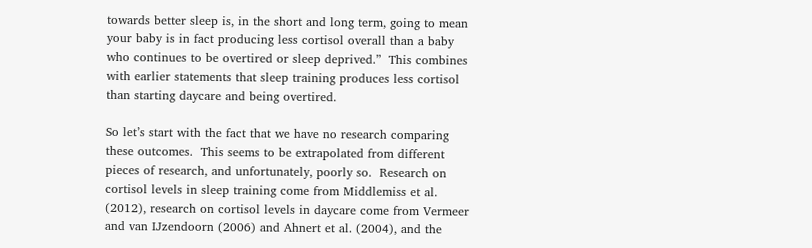towards better sleep is, in the short and long term, going to mean your baby is in fact producing less cortisol overall than a baby who continues to be overtired or sleep deprived.”  This combines with earlier statements that sleep training produces less cortisol than starting daycare and being overtired.

So let’s start with the fact that we have no research comparing these outcomes.  This seems to be extrapolated from different pieces of research, and unfortunately, poorly so.  Research on cortisol levels in sleep training come from Middlemiss et al. (2012), research on cortisol levels in daycare come from Vermeer and van IJzendoorn (2006) and Ahnert et al. (2004), and the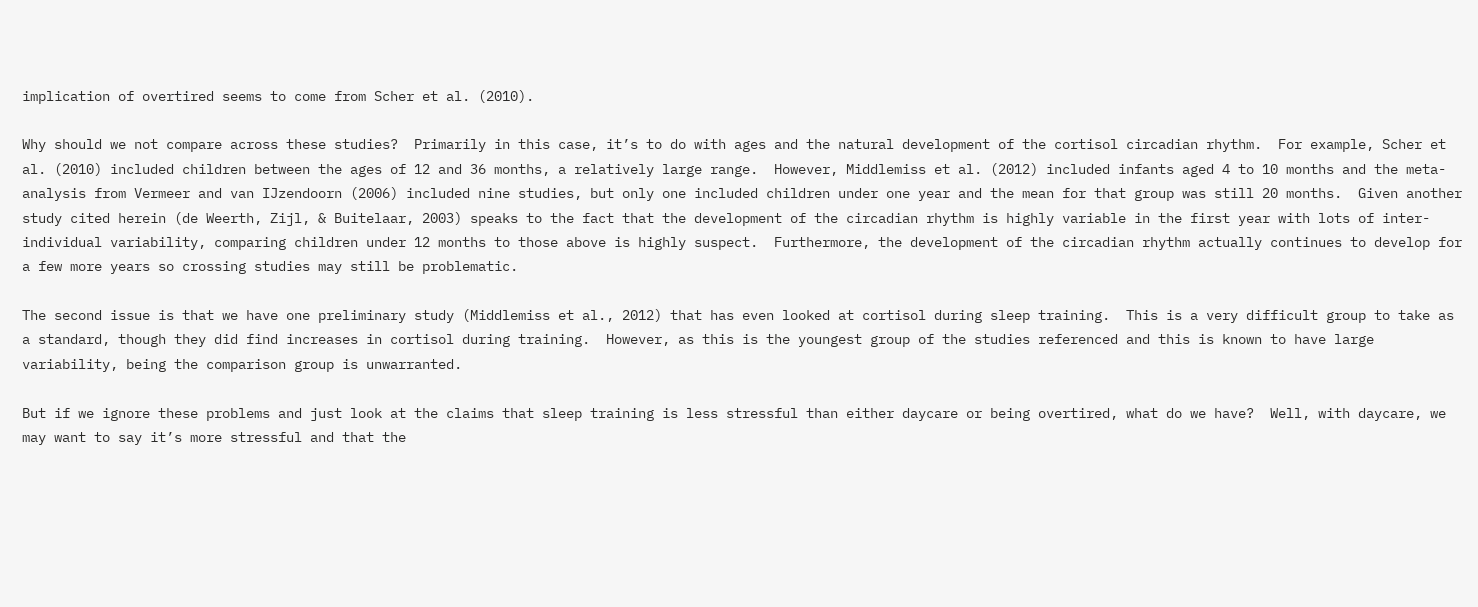implication of overtired seems to come from Scher et al. (2010).

Why should we not compare across these studies?  Primarily in this case, it’s to do with ages and the natural development of the cortisol circadian rhythm.  For example, Scher et al. (2010) included children between the ages of 12 and 36 months, a relatively large range.  However, Middlemiss et al. (2012) included infants aged 4 to 10 months and the meta-analysis from Vermeer and van IJzendoorn (2006) included nine studies, but only one included children under one year and the mean for that group was still 20 months.  Given another study cited herein (de Weerth, Zijl, & Buitelaar, 2003) speaks to the fact that the development of the circadian rhythm is highly variable in the first year with lots of inter-individual variability, comparing children under 12 months to those above is highly suspect.  Furthermore, the development of the circadian rhythm actually continues to develop for a few more years so crossing studies may still be problematic.

The second issue is that we have one preliminary study (Middlemiss et al., 2012) that has even looked at cortisol during sleep training.  This is a very difficult group to take as a standard, though they did find increases in cortisol during training.  However, as this is the youngest group of the studies referenced and this is known to have large variability, being the comparison group is unwarranted.

But if we ignore these problems and just look at the claims that sleep training is less stressful than either daycare or being overtired, what do we have?  Well, with daycare, we may want to say it’s more stressful and that the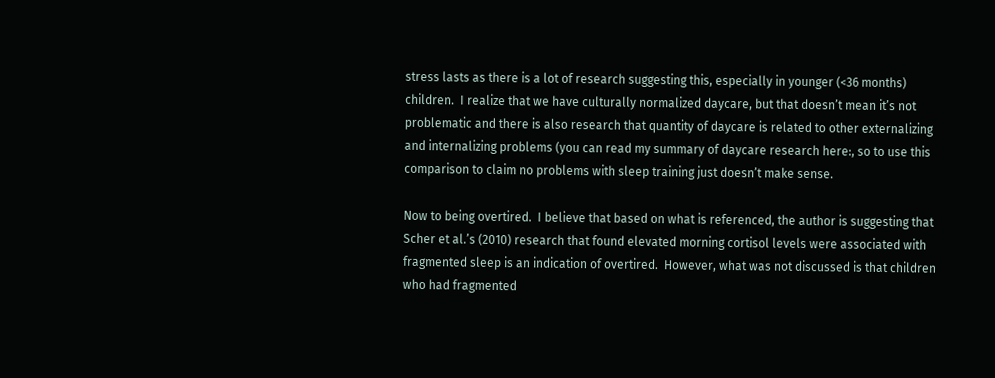stress lasts as there is a lot of research suggesting this, especially in younger (<36 months) children.  I realize that we have culturally normalized daycare, but that doesn’t mean it’s not problematic and there is also research that quantity of daycare is related to other externalizing and internalizing problems (you can read my summary of daycare research here:, so to use this comparison to claim no problems with sleep training just doesn’t make sense.

Now to being overtired.  I believe that based on what is referenced, the author is suggesting that Scher et al.’s (2010) research that found elevated morning cortisol levels were associated with fragmented sleep is an indication of overtired.  However, what was not discussed is that children who had fragmented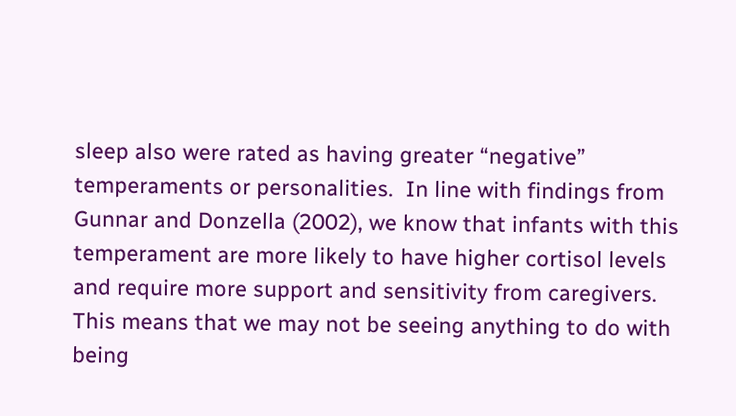sleep also were rated as having greater “negative” temperaments or personalities.  In line with findings from Gunnar and Donzella (2002), we know that infants with this temperament are more likely to have higher cortisol levels and require more support and sensitivity from caregivers.  This means that we may not be seeing anything to do with being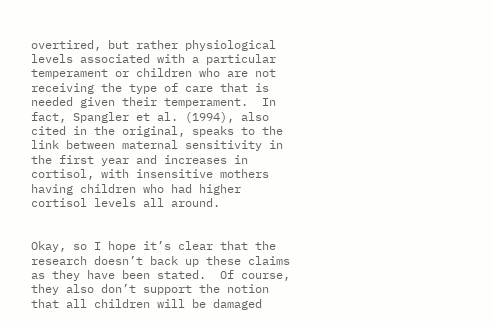overtired, but rather physiological levels associated with a particular temperament or children who are not receiving the type of care that is needed given their temperament.  In fact, Spangler et al. (1994), also cited in the original, speaks to the link between maternal sensitivity in the first year and increases in cortisol, with insensitive mothers having children who had higher cortisol levels all around.


Okay, so I hope it’s clear that the research doesn’t back up these claims as they have been stated.  Of course, they also don’t support the notion that all children will be damaged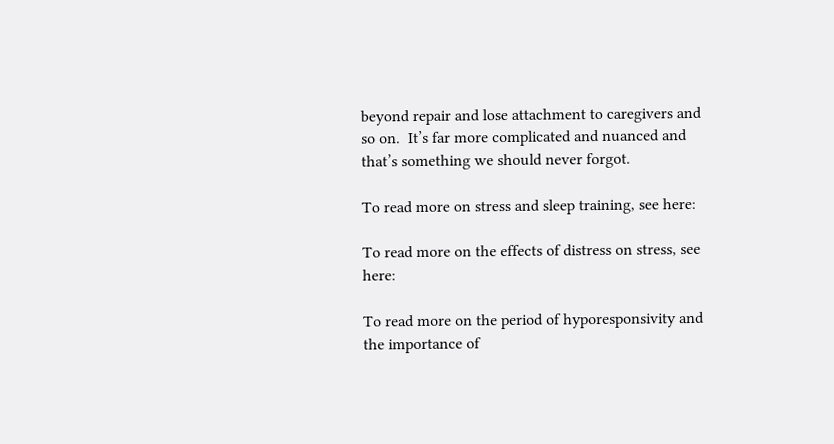beyond repair and lose attachment to caregivers and so on.  It’s far more complicated and nuanced and that’s something we should never forgot.

To read more on stress and sleep training, see here:

To read more on the effects of distress on stress, see here:

To read more on the period of hyporesponsivity and the importance of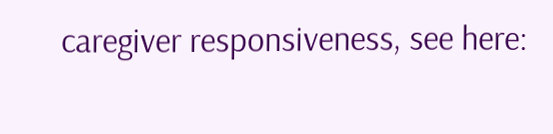caregiver responsiveness, see here: